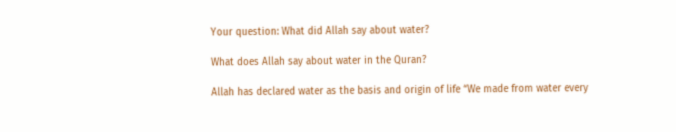Your question: What did Allah say about water?

What does Allah say about water in the Quran?

Allah has declared water as the basis and origin of life “We made from water every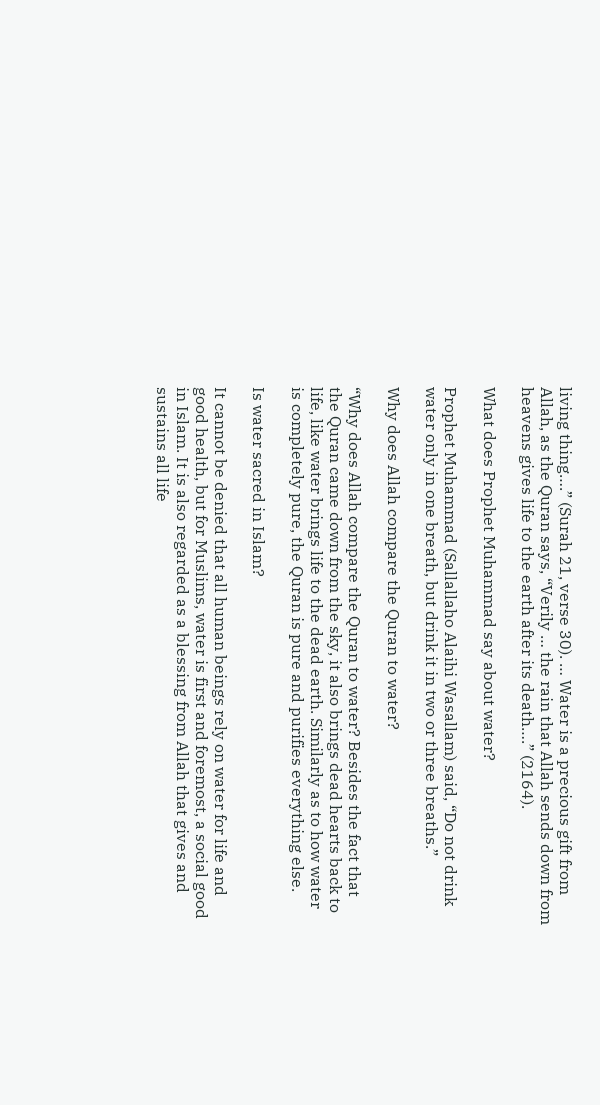living thing….” (Surah 21, verse 30). … Water is a precious gift from Allah, as the Quran says, “Verily … the rain that Allah sends down from heavens gives life to the earth after its death….” (2164).

What does Prophet Muhammad say about water?

Prophet Muhammad (Sallallaho Alaihi Wasallam) said, “Do not drink water only in one breath, but drink it in two or three breaths.”

Why does Allah compare the Quran to water?

“Why does Allah compare the Quran to water? Besides the fact that the Quran came down from the sky, it also brings dead hearts back to life, like water brings life to the dead earth. Similarly as to how water is completely pure, the Quran is pure and purifies everything else.

Is water sacred in Islam?

It cannot be denied that all human beings rely on water for life and good health, but for Muslims, water is first and foremost, a social good in Islam. It is also regarded as a blessing from Allah that gives and sustains all life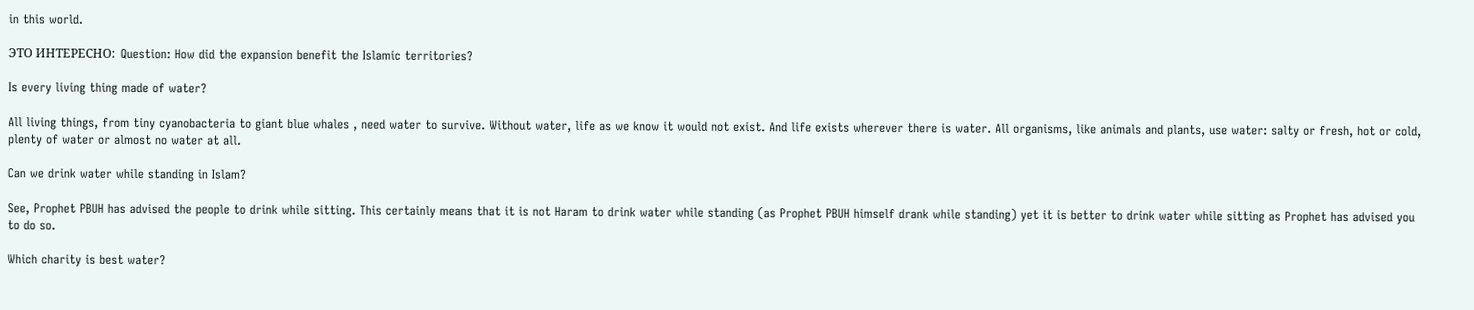in this world.

ЭТО ИНТЕРЕСНО:  Question: How did the expansion benefit the Islamic territories?

Is every living thing made of water?

All living things, from tiny cyanobacteria to giant blue whales , need water to survive. Without water, life as we know it would not exist. And life exists wherever there is water. All organisms, like animals and plants, use water: salty or fresh, hot or cold, plenty of water or almost no water at all.

Can we drink water while standing in Islam?

See, Prophet PBUH has advised the people to drink while sitting. This certainly means that it is not Haram to drink water while standing (as Prophet PBUH himself drank while standing) yet it is better to drink water while sitting as Prophet has advised you to do so.

Which charity is best water?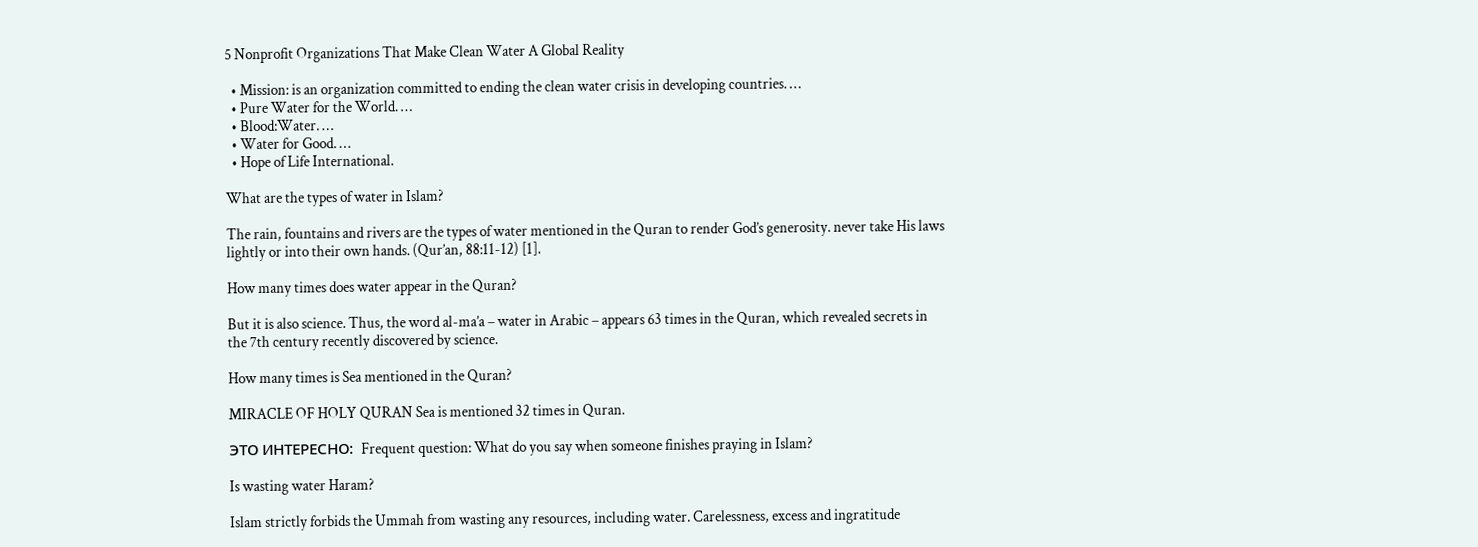5 Nonprofit Organizations That Make Clean Water A Global Reality

  • Mission: is an organization committed to ending the clean water crisis in developing countries. …
  • Pure Water for the World. …
  • Blood:Water. …
  • Water for Good. …
  • Hope of Life International.

What are the types of water in Islam?

The rain, fountains and rivers are the types of water mentioned in the Quran to render God’s generosity. never take His laws lightly or into their own hands. (Qur’an, 88:11-12) [1].

How many times does water appear in the Quran?

But it is also science. Thus, the word al-ma’a – water in Arabic – appears 63 times in the Quran, which revealed secrets in the 7th century recently discovered by science.

How many times is Sea mentioned in the Quran?

MIRACLE OF HOLY QURAN Sea is mentioned 32 times in Quran.

ЭТО ИНТЕРЕСНО:  Frequent question: What do you say when someone finishes praying in Islam?

Is wasting water Haram?

Islam strictly forbids the Ummah from wasting any resources, including water. Carelessness, excess and ingratitude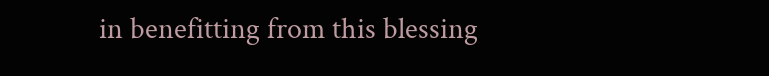in benefitting from this blessing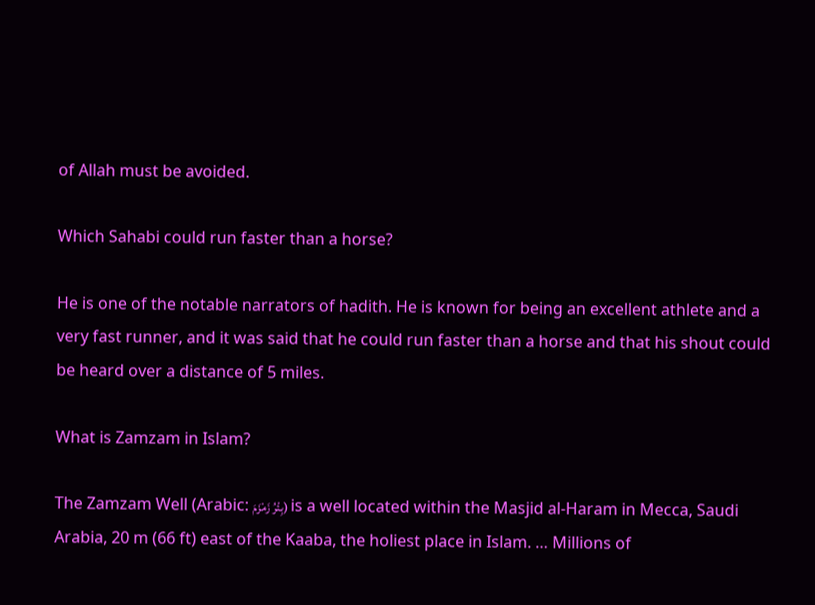of Allah must be avoided.

Which Sahabi could run faster than a horse?

He is one of the notable narrators of hadith. He is known for being an excellent athlete and a very fast runner, and it was said that he could run faster than a horse and that his shout could be heard over a distance of 5 miles.

What is Zamzam in Islam?

The Zamzam Well (Arabic: بِئْرُ زَمْزَمَ) is a well located within the Masjid al-Haram in Mecca, Saudi Arabia, 20 m (66 ft) east of the Kaaba, the holiest place in Islam. … Millions of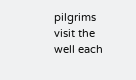pilgrims visit the well each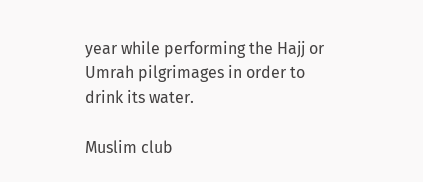year while performing the Hajj or Umrah pilgrimages in order to drink its water.

Muslim club